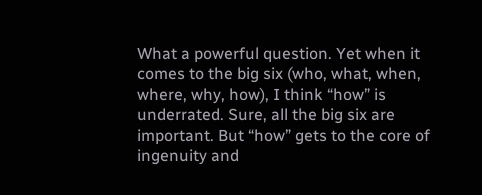What a powerful question. Yet when it comes to the big six (who, what, when, where, why, how), I think “how” is underrated. Sure, all the big six are important. But “how” gets to the core of ingenuity and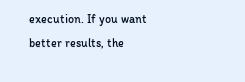execution. If you want better results, the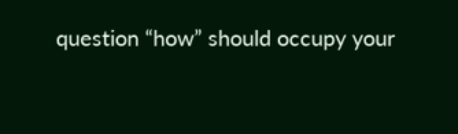question “how” should occupy your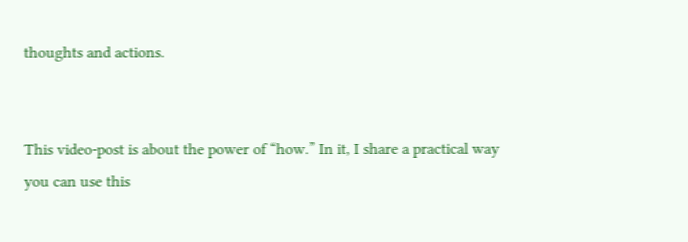thoughts and actions.


This video-post is about the power of “how.” In it, I share a practical way you can use this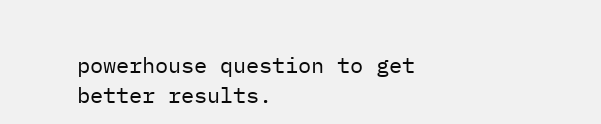powerhouse question to get better results.